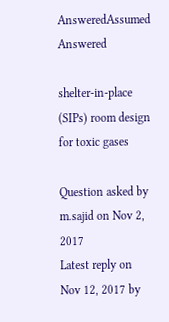AnsweredAssumed Answered

shelter-in-place (SIPs) room design for toxic gases

Question asked by m.sajid on Nov 2, 2017
Latest reply on Nov 12, 2017 by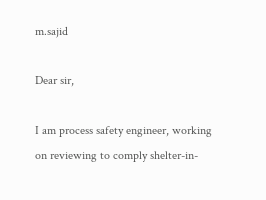m.sajid

Dear sir,

I am process safety engineer, working on reviewing to comply shelter-in-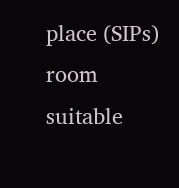place (SIPs) room suitable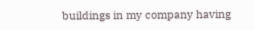buildings in my company having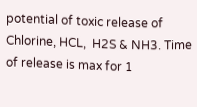potential of toxic release of Chlorine, HCL,  H2S & NH3. Time of release is max for 1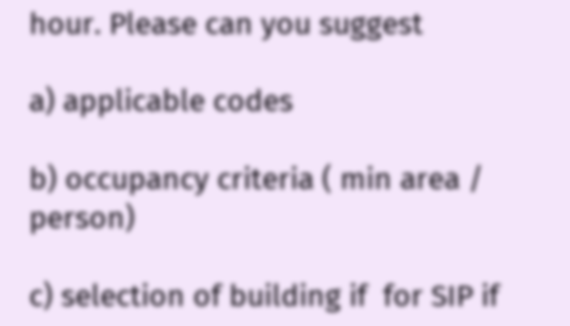hour. Please can you suggest

a) applicable codes

b) occupancy criteria ( min area / person)

c) selection of building if  for SIP if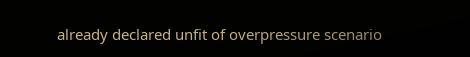already declared unfit of overpressure scenario